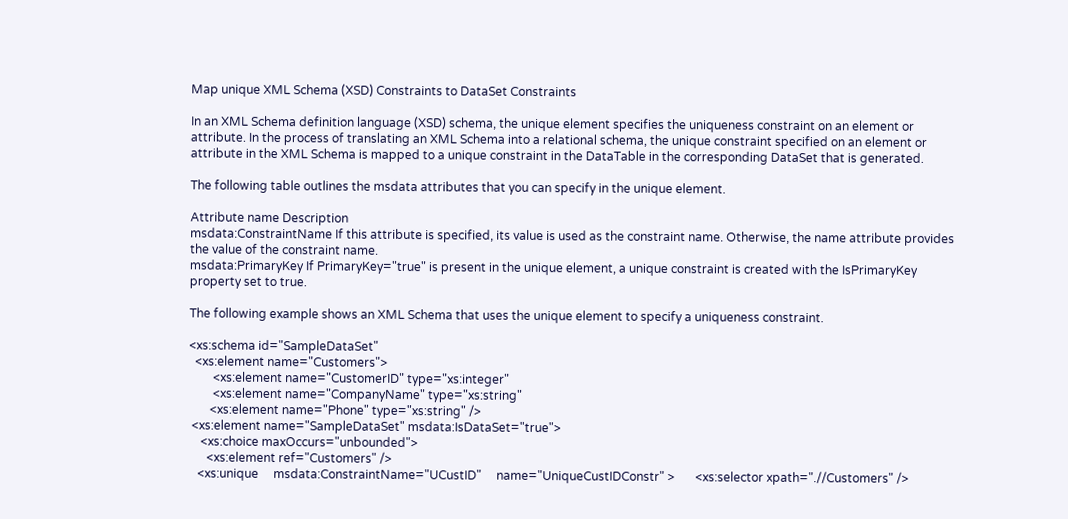Map unique XML Schema (XSD) Constraints to DataSet Constraints

In an XML Schema definition language (XSD) schema, the unique element specifies the uniqueness constraint on an element or attribute. In the process of translating an XML Schema into a relational schema, the unique constraint specified on an element or attribute in the XML Schema is mapped to a unique constraint in the DataTable in the corresponding DataSet that is generated.

The following table outlines the msdata attributes that you can specify in the unique element.

Attribute name Description
msdata:ConstraintName If this attribute is specified, its value is used as the constraint name. Otherwise, the name attribute provides the value of the constraint name.
msdata:PrimaryKey If PrimaryKey="true" is present in the unique element, a unique constraint is created with the IsPrimaryKey property set to true.

The following example shows an XML Schema that uses the unique element to specify a uniqueness constraint.

<xs:schema id="SampleDataSet"
  <xs:element name="Customers">
        <xs:element name="CustomerID" type="xs:integer"
        <xs:element name="CompanyName" type="xs:string"
       <xs:element name="Phone" type="xs:string" />
 <xs:element name="SampleDataSet" msdata:IsDataSet="true">
    <xs:choice maxOccurs="unbounded">
      <xs:element ref="Customers" />
   <xs:unique     msdata:ConstraintName="UCustID"     name="UniqueCustIDConstr" >       <xs:selector xpath=".//Customers" />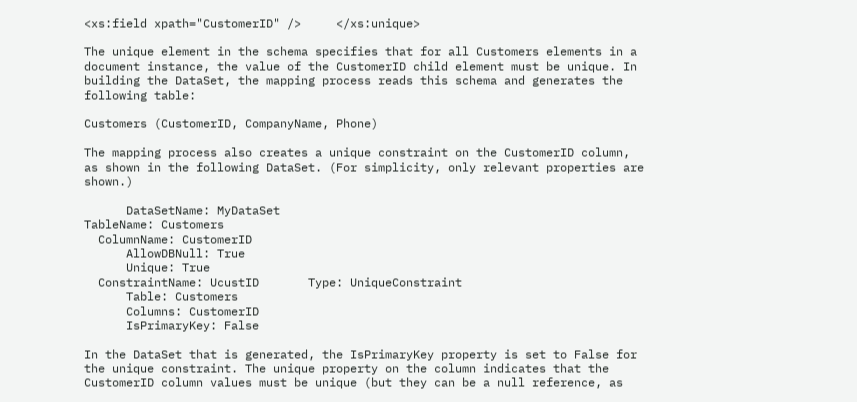<xs:field xpath="CustomerID" />     </xs:unique>

The unique element in the schema specifies that for all Customers elements in a document instance, the value of the CustomerID child element must be unique. In building the DataSet, the mapping process reads this schema and generates the following table:

Customers (CustomerID, CompanyName, Phone)

The mapping process also creates a unique constraint on the CustomerID column, as shown in the following DataSet. (For simplicity, only relevant properties are shown.)

      DataSetName: MyDataSet
TableName: Customers
  ColumnName: CustomerID
      AllowDBNull: True
      Unique: True
  ConstraintName: UcustID       Type: UniqueConstraint
      Table: Customers
      Columns: CustomerID
      IsPrimaryKey: False

In the DataSet that is generated, the IsPrimaryKey property is set to False for the unique constraint. The unique property on the column indicates that the CustomerID column values must be unique (but they can be a null reference, as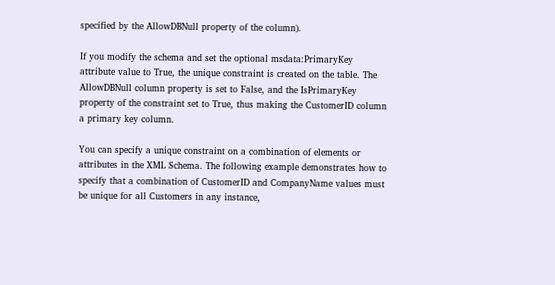specified by the AllowDBNull property of the column).

If you modify the schema and set the optional msdata:PrimaryKey attribute value to True, the unique constraint is created on the table. The AllowDBNull column property is set to False, and the IsPrimaryKey property of the constraint set to True, thus making the CustomerID column a primary key column.

You can specify a unique constraint on a combination of elements or attributes in the XML Schema. The following example demonstrates how to specify that a combination of CustomerID and CompanyName values must be unique for all Customers in any instance,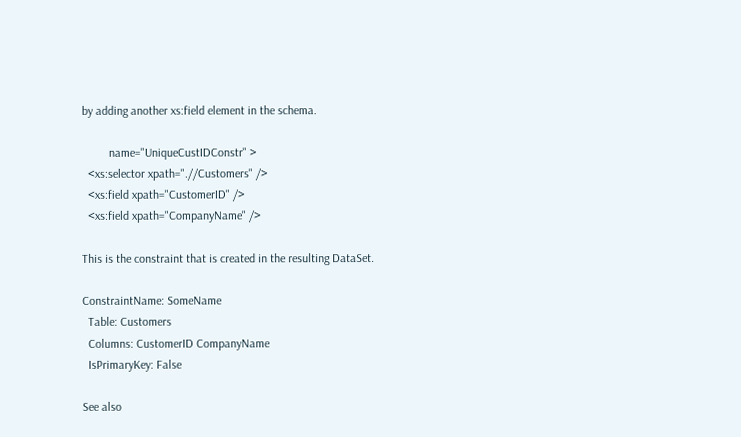by adding another xs:field element in the schema.

         name="UniqueCustIDConstr" >
  <xs:selector xpath=".//Customers" />
  <xs:field xpath="CustomerID" />
  <xs:field xpath="CompanyName" />

This is the constraint that is created in the resulting DataSet.

ConstraintName: SomeName
  Table: Customers
  Columns: CustomerID CompanyName
  IsPrimaryKey: False

See also